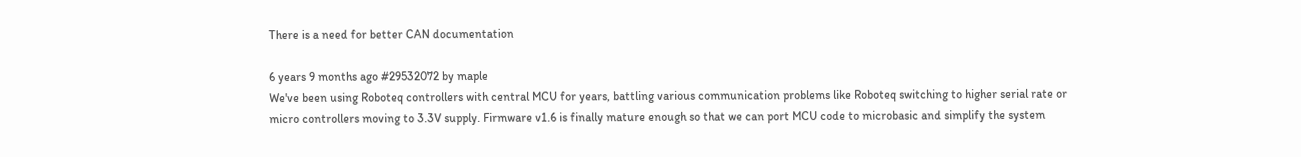There is a need for better CAN documentation

6 years 9 months ago #29532072 by maple
We've been using Roboteq controllers with central MCU for years, battling various communication problems like Roboteq switching to higher serial rate or micro controllers moving to 3.3V supply. Firmware v1.6 is finally mature enough so that we can port MCU code to microbasic and simplify the system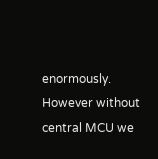enormously. However without central MCU we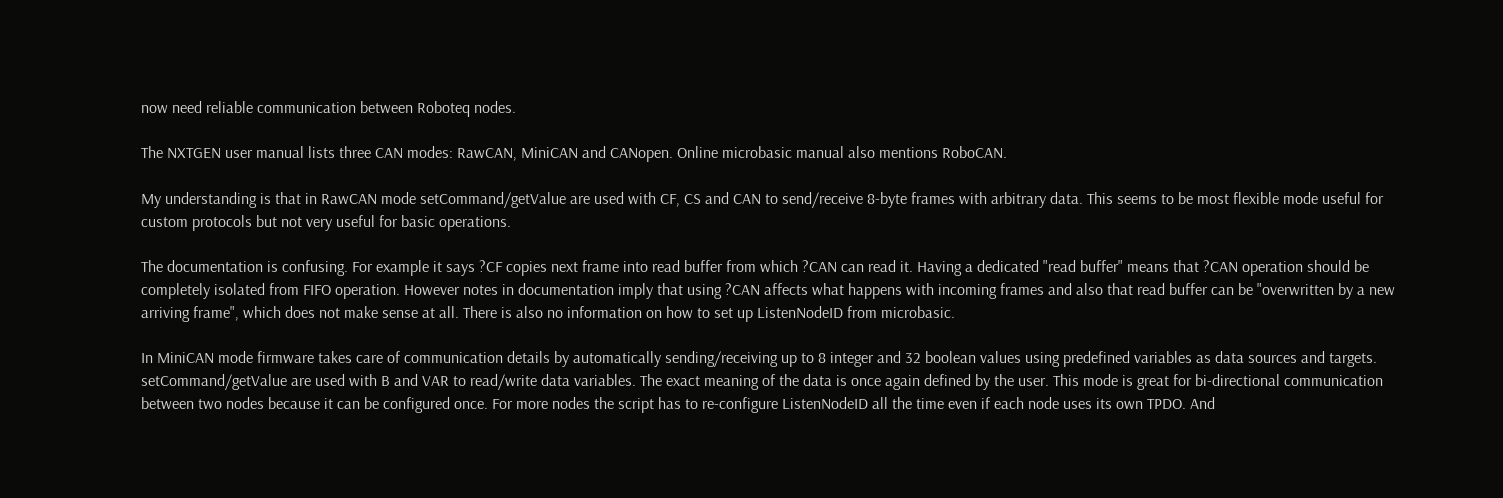now need reliable communication between Roboteq nodes.

The NXTGEN user manual lists three CAN modes: RawCAN, MiniCAN and CANopen. Online microbasic manual also mentions RoboCAN.

My understanding is that in RawCAN mode setCommand/getValue are used with CF, CS and CAN to send/receive 8-byte frames with arbitrary data. This seems to be most flexible mode useful for custom protocols but not very useful for basic operations.

The documentation is confusing. For example it says ?CF copies next frame into read buffer from which ?CAN can read it. Having a dedicated "read buffer" means that ?CAN operation should be completely isolated from FIFO operation. However notes in documentation imply that using ?CAN affects what happens with incoming frames and also that read buffer can be "overwritten by a new arriving frame", which does not make sense at all. There is also no information on how to set up ListenNodeID from microbasic.

In MiniCAN mode firmware takes care of communication details by automatically sending/receiving up to 8 integer and 32 boolean values using predefined variables as data sources and targets. setCommand/getValue are used with B and VAR to read/write data variables. The exact meaning of the data is once again defined by the user. This mode is great for bi-directional communication between two nodes because it can be configured once. For more nodes the script has to re-configure ListenNodeID all the time even if each node uses its own TPDO. And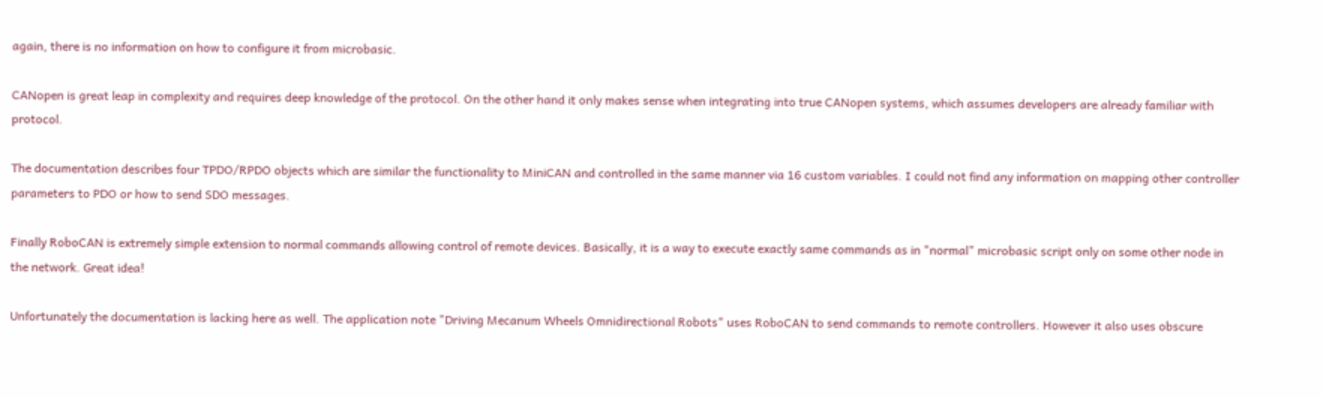again, there is no information on how to configure it from microbasic.

CANopen is great leap in complexity and requires deep knowledge of the protocol. On the other hand it only makes sense when integrating into true CANopen systems, which assumes developers are already familiar with protocol.

The documentation describes four TPDO/RPDO objects which are similar the functionality to MiniCAN and controlled in the same manner via 16 custom variables. I could not find any information on mapping other controller parameters to PDO or how to send SDO messages.

Finally RoboCAN is extremely simple extension to normal commands allowing control of remote devices. Basically, it is a way to execute exactly same commands as in "normal" microbasic script only on some other node in the network. Great idea!

Unfortunately the documentation is lacking here as well. The application note "Driving Mecanum Wheels Omnidirectional Robots" uses RoboCAN to send commands to remote controllers. However it also uses obscure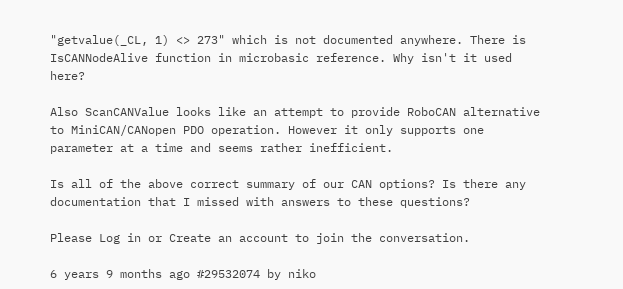"getvalue(_CL, 1) <> 273" which is not documented anywhere. There is IsCANNodeAlive function in microbasic reference. Why isn't it used here?

Also ScanCANValue looks like an attempt to provide RoboCAN alternative to MiniCAN/CANopen PDO operation. However it only supports one parameter at a time and seems rather inefficient.

Is all of the above correct summary of our CAN options? Is there any documentation that I missed with answers to these questions?

Please Log in or Create an account to join the conversation.

6 years 9 months ago #29532074 by niko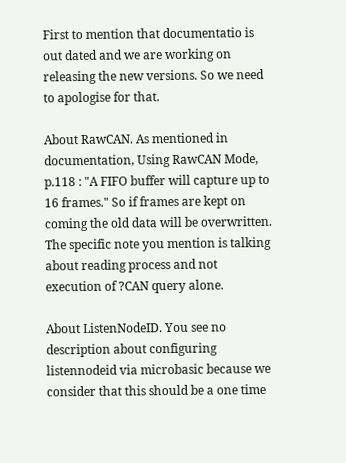First to mention that documentatio is out dated and we are working on releasing the new versions. So we need to apologise for that.

About RawCAN. As mentioned in documentation, Using RawCAN Mode, p.118 : "A FIFO buffer will capture up to 16 frames." So if frames are kept on coming the old data will be overwritten. The specific note you mention is talking about reading process and not execution of ?CAN query alone.

About ListenNodeID. You see no description about configuring listennodeid via microbasic because we consider that this should be a one time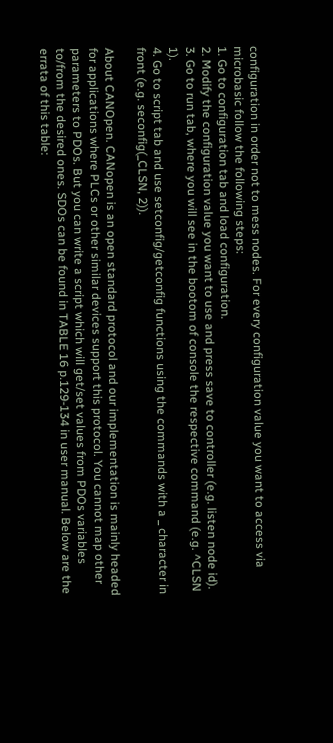configuration in order not to mess nodes. For every configuration value you want to access via microbasic follow the following steps:
1. Go to configuration tab and load configuration.
2. Modify the configuration value you want to use and press save to controller (e.g. listen node id).
3. Go to run tab, where you will see in the bootom of console the respective command (e.g. ^CLSN 1).
4. Go to script tab and use setconfig/getconfig functions using the commands with a _ character in front (e.g. seconfig(_CLSN, 2)).

About CANOpen. CANopen is an open standard protocol and our implementation is mainly headed for applications where PLCs or other similar devices support this protocol. You cannot map other parameters to PDOs. But you can write a script which will get/set values from PDOs variables to/from the desired ones. SDOs can be found in TABLE 16 p.129-134 in user manual. Below are the errata of this table: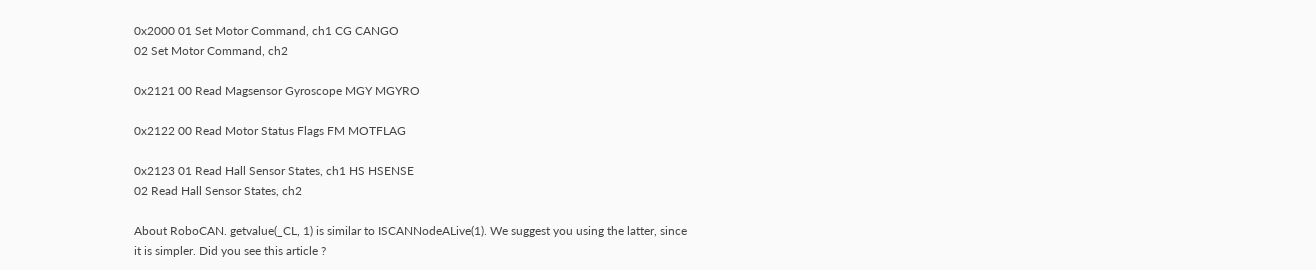0x2000 01 Set Motor Command, ch1 CG CANGO
02 Set Motor Command, ch2

0x2121 00 Read Magsensor Gyroscope MGY MGYRO

0x2122 00 Read Motor Status Flags FM MOTFLAG

0x2123 01 Read Hall Sensor States, ch1 HS HSENSE
02 Read Hall Sensor States, ch2

About RoboCAN. getvalue(_CL, 1) is similar to ISCANNodeALive(1). We suggest you using the latter, since it is simpler. Did you see this article ?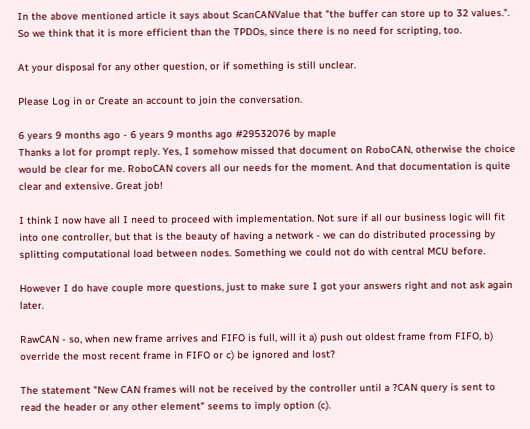In the above mentioned article it says about ScanCANValue that "the buffer can store up to 32 values.". So we think that it is more efficient than the TPDOs, since there is no need for scripting, too.

At your disposal for any other question, or if something is still unclear.

Please Log in or Create an account to join the conversation.

6 years 9 months ago - 6 years 9 months ago #29532076 by maple
Thanks a lot for prompt reply. Yes, I somehow missed that document on RoboCAN, otherwise the choice would be clear for me. RoboCAN covers all our needs for the moment. And that documentation is quite clear and extensive. Great job!

I think I now have all I need to proceed with implementation. Not sure if all our business logic will fit into one controller, but that is the beauty of having a network - we can do distributed processing by splitting computational load between nodes. Something we could not do with central MCU before.

However I do have couple more questions, just to make sure I got your answers right and not ask again later.

RawCAN - so, when new frame arrives and FIFO is full, will it a) push out oldest frame from FIFO, b) override the most recent frame in FIFO or c) be ignored and lost?

The statement "New CAN frames will not be received by the controller until a ?CAN query is sent to read the header or any other element" seems to imply option (c).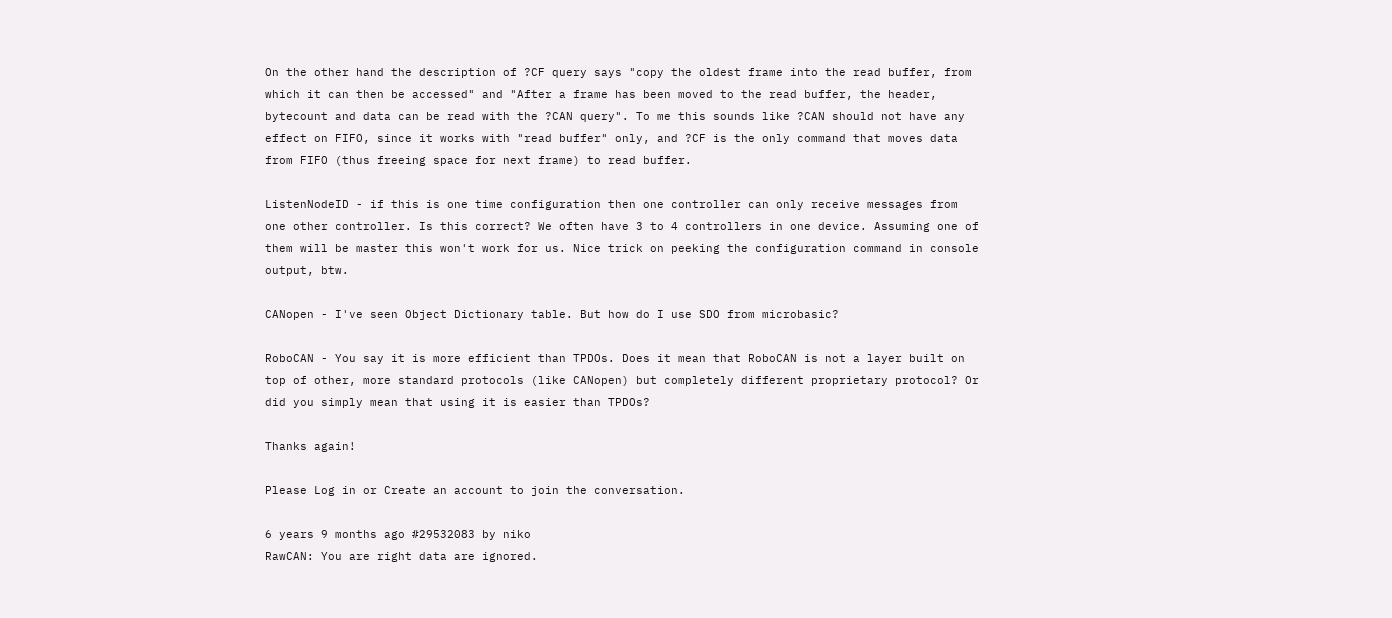On the other hand the description of ?CF query says "copy the oldest frame into the read buffer, from which it can then be accessed" and "After a frame has been moved to the read buffer, the header, bytecount and data can be read with the ?CAN query". To me this sounds like ?CAN should not have any effect on FIFO, since it works with "read buffer" only, and ?CF is the only command that moves data from FIFO (thus freeing space for next frame) to read buffer.

ListenNodeID - if this is one time configuration then one controller can only receive messages from one other controller. Is this correct? We often have 3 to 4 controllers in one device. Assuming one of them will be master this won't work for us. Nice trick on peeking the configuration command in console output, btw.

CANopen - I've seen Object Dictionary table. But how do I use SDO from microbasic?

RoboCAN - You say it is more efficient than TPDOs. Does it mean that RoboCAN is not a layer built on top of other, more standard protocols (like CANopen) but completely different proprietary protocol? Or did you simply mean that using it is easier than TPDOs?

Thanks again!

Please Log in or Create an account to join the conversation.

6 years 9 months ago #29532083 by niko
RawCAN: You are right data are ignored.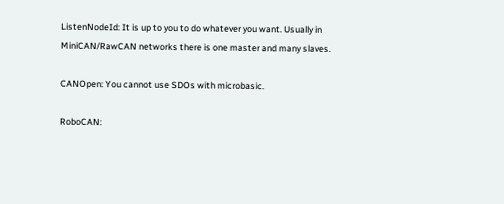ListenNodeId: It is up to you to do whatever you want. Usually in MiniCAN/RawCAN networks there is one master and many slaves.

CANOpen: You cannot use SDOs with microbasic.

RoboCAN: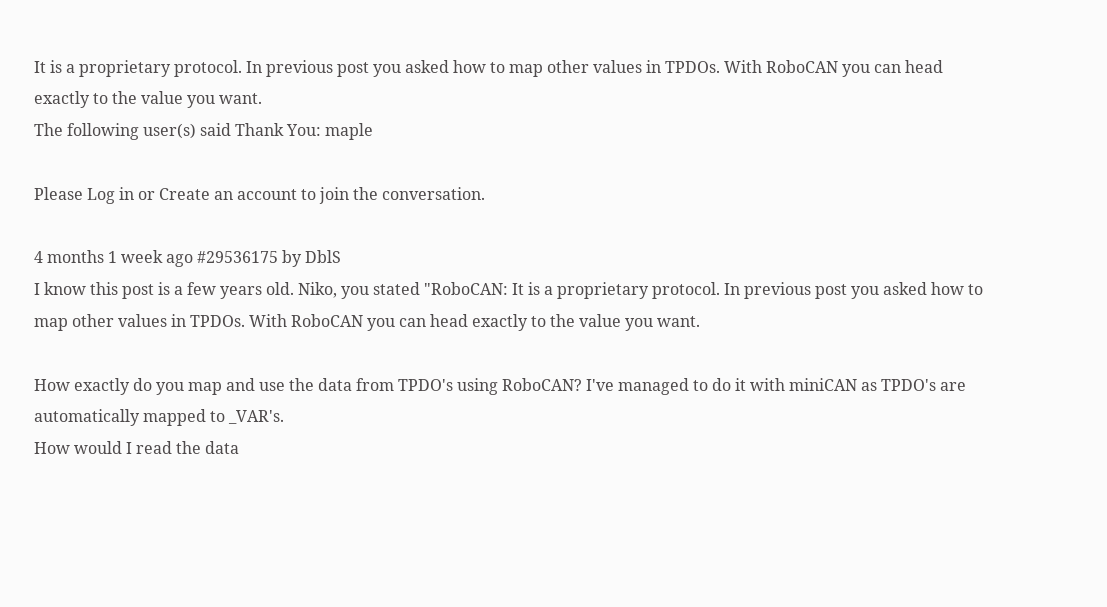It is a proprietary protocol. In previous post you asked how to map other values in TPDOs. With RoboCAN you can head exactly to the value you want.
The following user(s) said Thank You: maple

Please Log in or Create an account to join the conversation.

4 months 1 week ago #29536175 by DblS
I know this post is a few years old. Niko, you stated "RoboCAN: It is a proprietary protocol. In previous post you asked how to map other values in TPDOs. With RoboCAN you can head exactly to the value you want.

How exactly do you map and use the data from TPDO's using RoboCAN? I've managed to do it with miniCAN as TPDO's are automatically mapped to _VAR's.
How would I read the data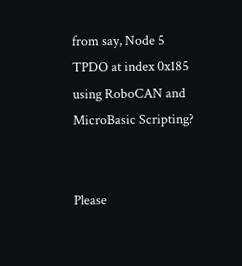from say, Node 5 TPDO at index 0x185 using RoboCAN and MicroBasic Scripting?


Please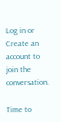Log in or Create an account to join the conversation.

Time to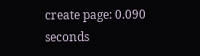create page: 0.090 seconds